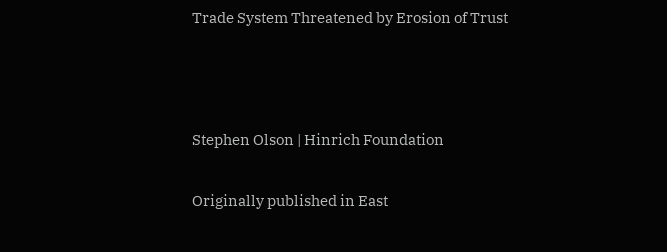Trade System Threatened by Erosion of Trust



Stephen Olson | Hinrich Foundation

Originally published in East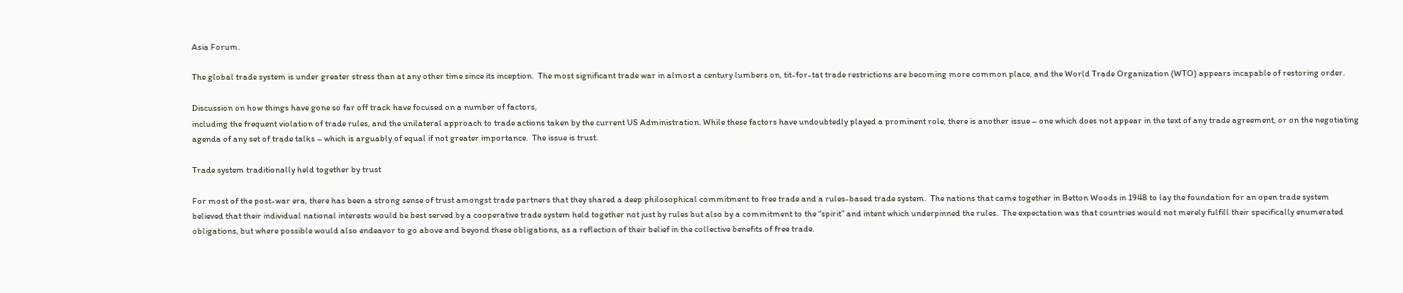Asia Forum.

The global trade system is under greater stress than at any other time since its inception.  The most significant trade war in almost a century lumbers on, tit-for-tat trade restrictions are becoming more common place, and the World Trade Organization (WTO) appears incapable of restoring order.

Discussion on how things have gone so far off track have focused on a number of factors,
including the frequent violation of trade rules, and the unilateral approach to trade actions taken by the current US Administration. While these factors have undoubtedly played a prominent role, there is another issue – one which does not appear in the text of any trade agreement, or on the negotiating agenda of any set of trade talks – which is arguably of equal if not greater importance.  The issue is trust.

Trade system traditionally held together by trust

For most of the post-war era, there has been a strong sense of trust amongst trade partners that they shared a deep philosophical commitment to free trade and a rules-based trade system.  The nations that came together in Betton Woods in 1948 to lay the foundation for an open trade system believed that their individual national interests would be best served by a cooperative trade system held together not just by rules but also by a commitment to the “spirit” and intent which underpinned the rules.  The expectation was that countries would not merely fulfill their specifically enumerated obligations, but where possible would also endeavor to go above and beyond these obligations, as a reflection of their belief in the collective benefits of free trade.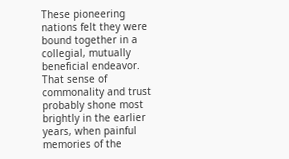These pioneering nations felt they were bound together in a collegial, mutually beneficial endeavor.  That sense of commonality and trust probably shone most brightly in the earlier years, when painful memories of the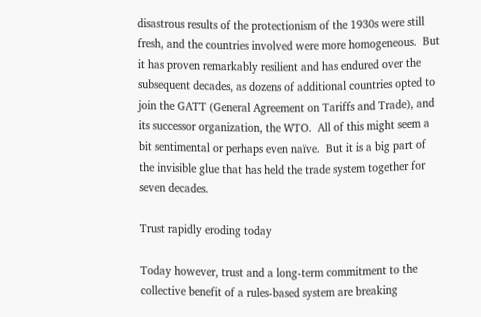disastrous results of the protectionism of the 1930s were still fresh, and the countries involved were more homogeneous.  But it has proven remarkably resilient and has endured over the subsequent decades, as dozens of additional countries opted to join the GATT (General Agreement on Tariffs and Trade), and its successor organization, the WTO.  All of this might seem a bit sentimental or perhaps even naïve.  But it is a big part of the invisible glue that has held the trade system together for seven decades.

Trust rapidly eroding today

Today however, trust and a long-term commitment to the collective benefit of a rules-based system are breaking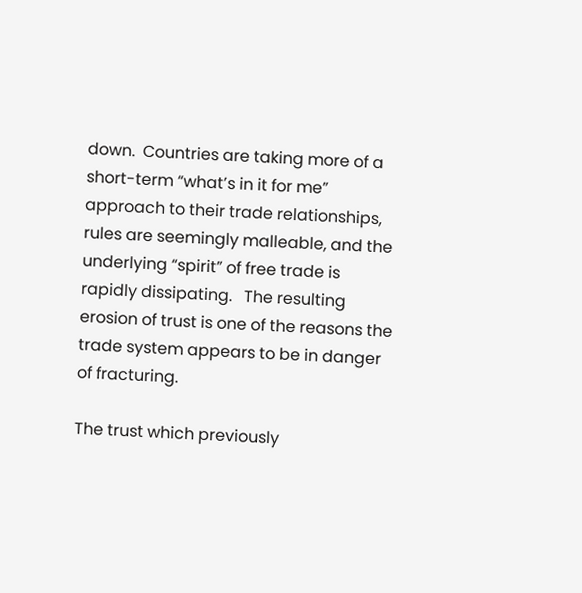down.  Countries are taking more of a short-term “what’s in it for me” approach to their trade relationships, rules are seemingly malleable, and the underlying “spirit” of free trade is rapidly dissipating.   The resulting erosion of trust is one of the reasons the trade system appears to be in danger of fracturing.

The trust which previously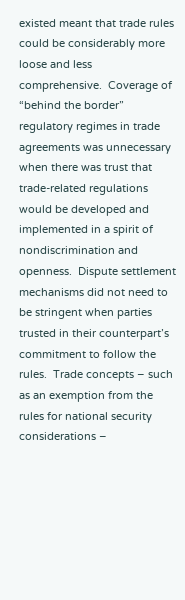existed meant that trade rules could be considerably more loose and less comprehensive.  Coverage of “behind the border” regulatory regimes in trade agreements was unnecessary when there was trust that trade-related regulations would be developed and implemented in a spirit of nondiscrimination and openness.  Dispute settlement mechanisms did not need to be stringent when parties trusted in their counterpart’s commitment to follow the rules.  Trade concepts – such as an exemption from the rules for national security considerations –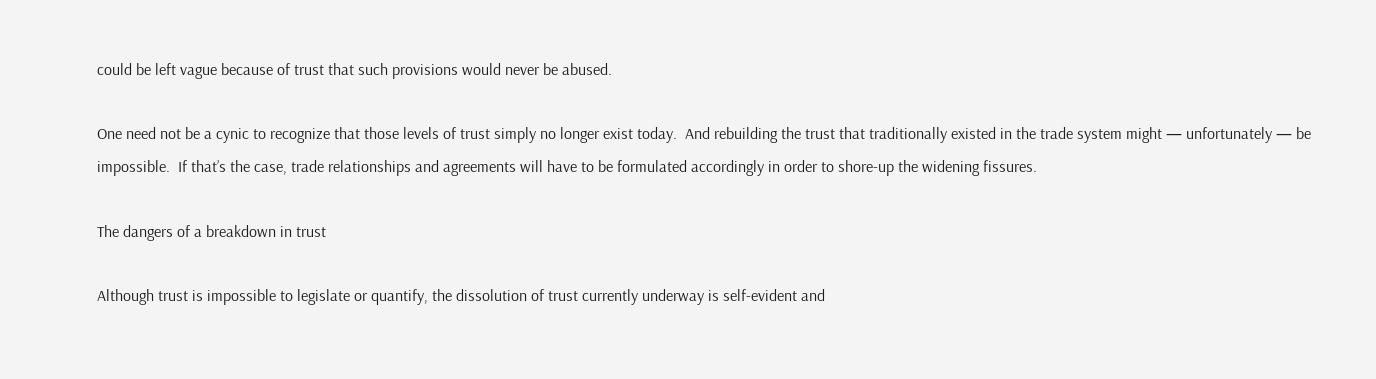could be left vague because of trust that such provisions would never be abused.

One need not be a cynic to recognize that those levels of trust simply no longer exist today.  And rebuilding the trust that traditionally existed in the trade system might — unfortunately — be impossible.  If that’s the case, trade relationships and agreements will have to be formulated accordingly in order to shore-up the widening fissures.

The dangers of a breakdown in trust

Although trust is impossible to legislate or quantify, the dissolution of trust currently underway is self-evident and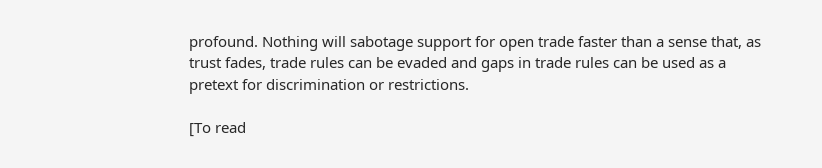profound. Nothing will sabotage support for open trade faster than a sense that, as trust fades, trade rules can be evaded and gaps in trade rules can be used as a pretext for discrimination or restrictions.

[To read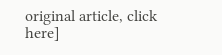original article, click here]